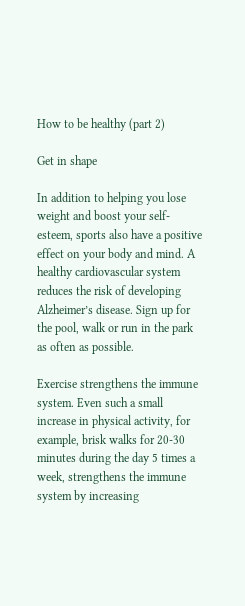How to be healthy (part 2)

Get in shape

In addition to helping you lose weight and boost your self-esteem, sports also have a positive effect on your body and mind. A healthy cardiovascular system reduces the risk of developing Alzheimer’s disease. Sign up for the pool, walk or run in the park as often as possible.

Exercise strengthens the immune system. Even such a small increase in physical activity, for example, brisk walks for 20-30 minutes during the day 5 times a week, strengthens the immune system by increasing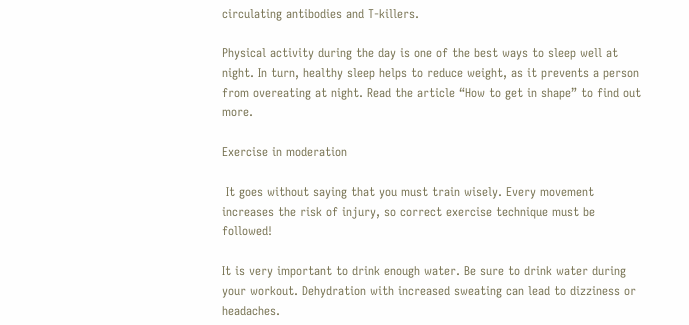circulating antibodies and T-killers.

Physical activity during the day is one of the best ways to sleep well at night. In turn, healthy sleep helps to reduce weight, as it prevents a person from overeating at night. Read the article “How to get in shape” to find out more.

Exercise in moderation

 It goes without saying that you must train wisely. Every movement increases the risk of injury, so correct exercise technique must be followed!

It is very important to drink enough water. Be sure to drink water during your workout. Dehydration with increased sweating can lead to dizziness or headaches.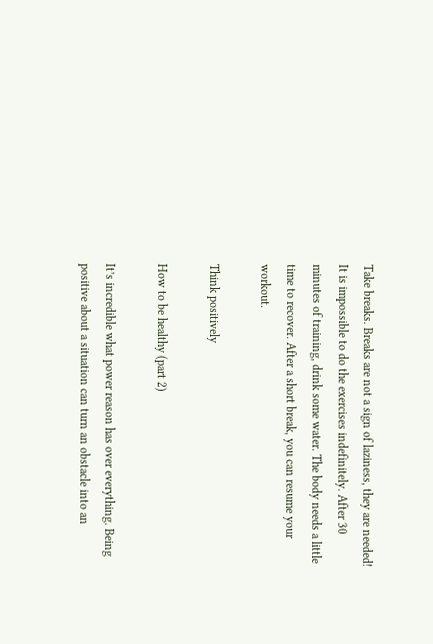Take breaks. Breaks are not a sign of laziness, they are needed! It is impossible to do the exercises indefinitely. After 30 minutes of training, drink some water. The body needs a little time to recover. After a short break, you can resume your workout.

Think positively

How to be healthy (part 2)

It’s incredible what power reason has over everything. Being positive about a situation can turn an obstacle into an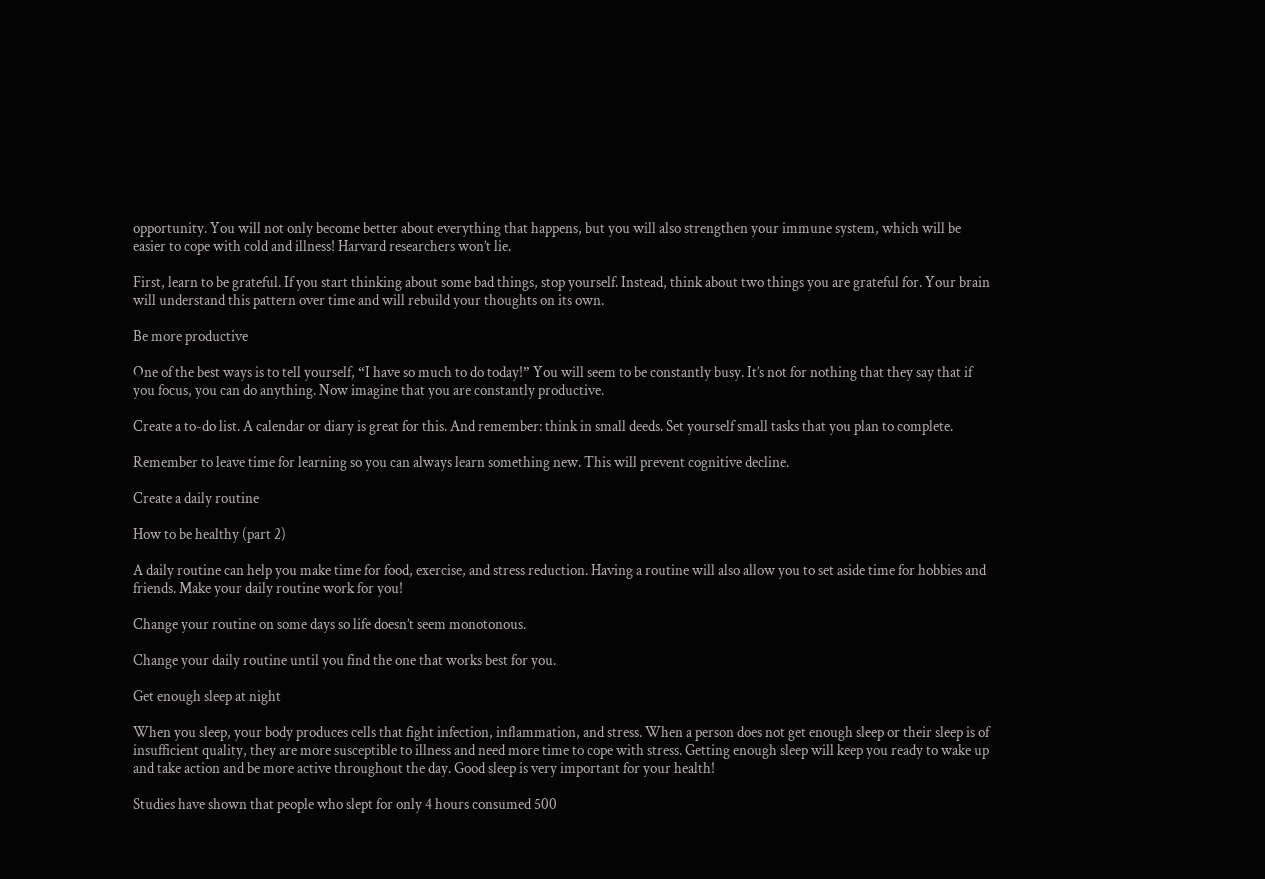opportunity. You will not only become better about everything that happens, but you will also strengthen your immune system, which will be easier to cope with cold and illness! Harvard researchers won’t lie.

First, learn to be grateful. If you start thinking about some bad things, stop yourself. Instead, think about two things you are grateful for. Your brain will understand this pattern over time and will rebuild your thoughts on its own.

Be more productive

One of the best ways is to tell yourself, “I have so much to do today!” You will seem to be constantly busy. It’s not for nothing that they say that if you focus, you can do anything. Now imagine that you are constantly productive.

Create a to-do list. A calendar or diary is great for this. And remember: think in small deeds. Set yourself small tasks that you plan to complete.

Remember to leave time for learning so you can always learn something new. This will prevent cognitive decline.

Create a daily routine

How to be healthy (part 2)

A daily routine can help you make time for food, exercise, and stress reduction. Having a routine will also allow you to set aside time for hobbies and friends. Make your daily routine work for you!

Change your routine on some days so life doesn’t seem monotonous.

Change your daily routine until you find the one that works best for you.

Get enough sleep at night

When you sleep, your body produces cells that fight infection, inflammation, and stress. When a person does not get enough sleep or their sleep is of insufficient quality, they are more susceptible to illness and need more time to cope with stress. Getting enough sleep will keep you ready to wake up and take action and be more active throughout the day. Good sleep is very important for your health!

Studies have shown that people who slept for only 4 hours consumed 500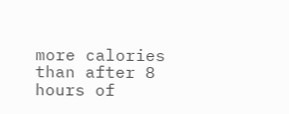more calories than after 8 hours of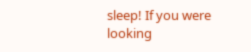sleep! If you were looking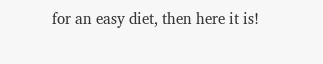for an easy diet, then here it is!